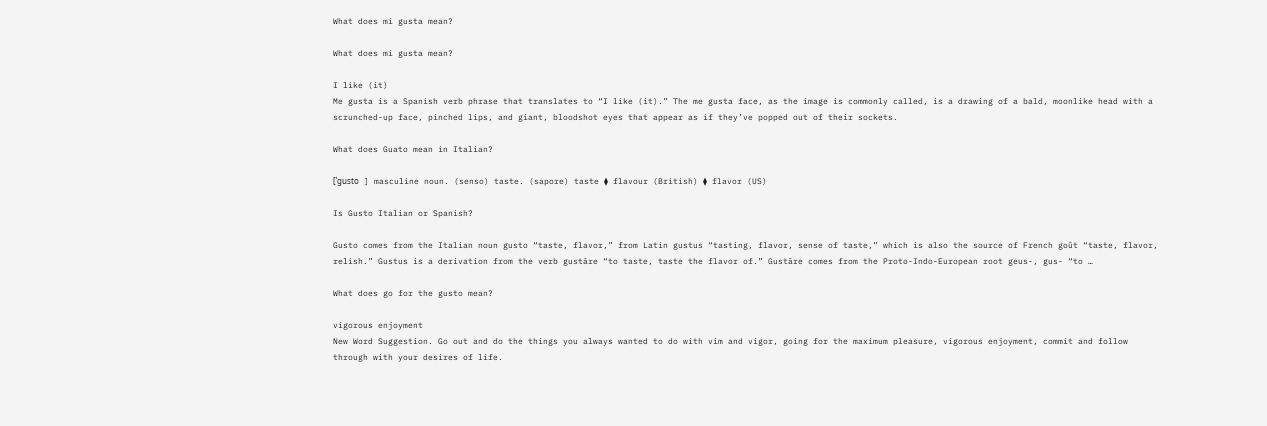What does mi gusta mean?

What does mi gusta mean?

I like (it)
Me gusta is a Spanish verb phrase that translates to “I like (it).” The me gusta face, as the image is commonly called, is a drawing of a bald, moonlike head with a scrunched-up face, pinched lips, and giant, bloodshot eyes that appear as if they’ve popped out of their sockets.

What does Guato mean in Italian?

[ˈɡusto ] masculine noun. (senso) taste. (sapore) taste ⧫ flavour (British) ⧫ flavor (US)

Is Gusto Italian or Spanish?

Gusto comes from the Italian noun gusto “taste, flavor,” from Latin gustus “tasting, flavor, sense of taste,” which is also the source of French goût “taste, flavor, relish.” Gustus is a derivation from the verb gustāre “to taste, taste the flavor of.” Gustāre comes from the Proto-Indo-European root geus-, gus- “to …

What does go for the gusto mean?

vigorous enjoyment
New Word Suggestion. Go out and do the things you always wanted to do with vim and vigor, going for the maximum pleasure, vigorous enjoyment, commit and follow through with your desires of life.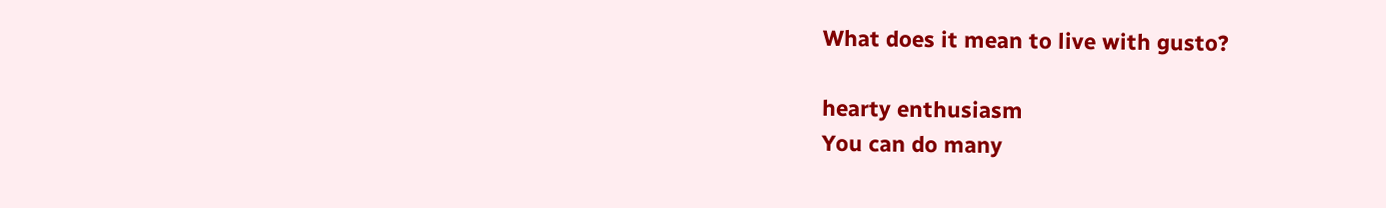What does it mean to live with gusto?

hearty enthusiasm
You can do many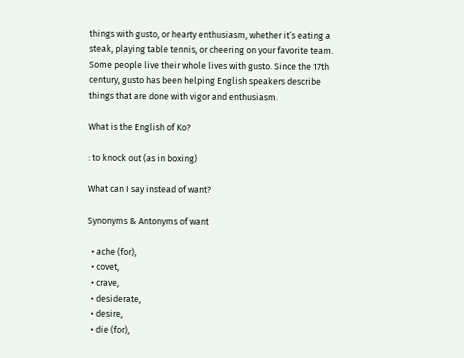things with gusto, or hearty enthusiasm, whether it’s eating a steak, playing table tennis, or cheering on your favorite team. Some people live their whole lives with gusto. Since the 17th century, gusto has been helping English speakers describe things that are done with vigor and enthusiasm.

What is the English of Ko?

: to knock out (as in boxing)

What can I say instead of want?

Synonyms & Antonyms of want

  • ache (for),
  • covet,
  • crave,
  • desiderate,
  • desire,
  • die (for),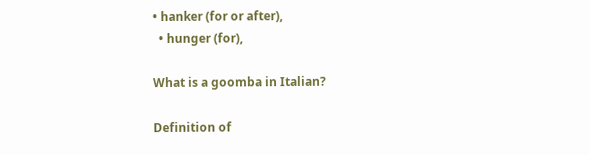• hanker (for or after),
  • hunger (for),

What is a goomba in Italian?

Definition of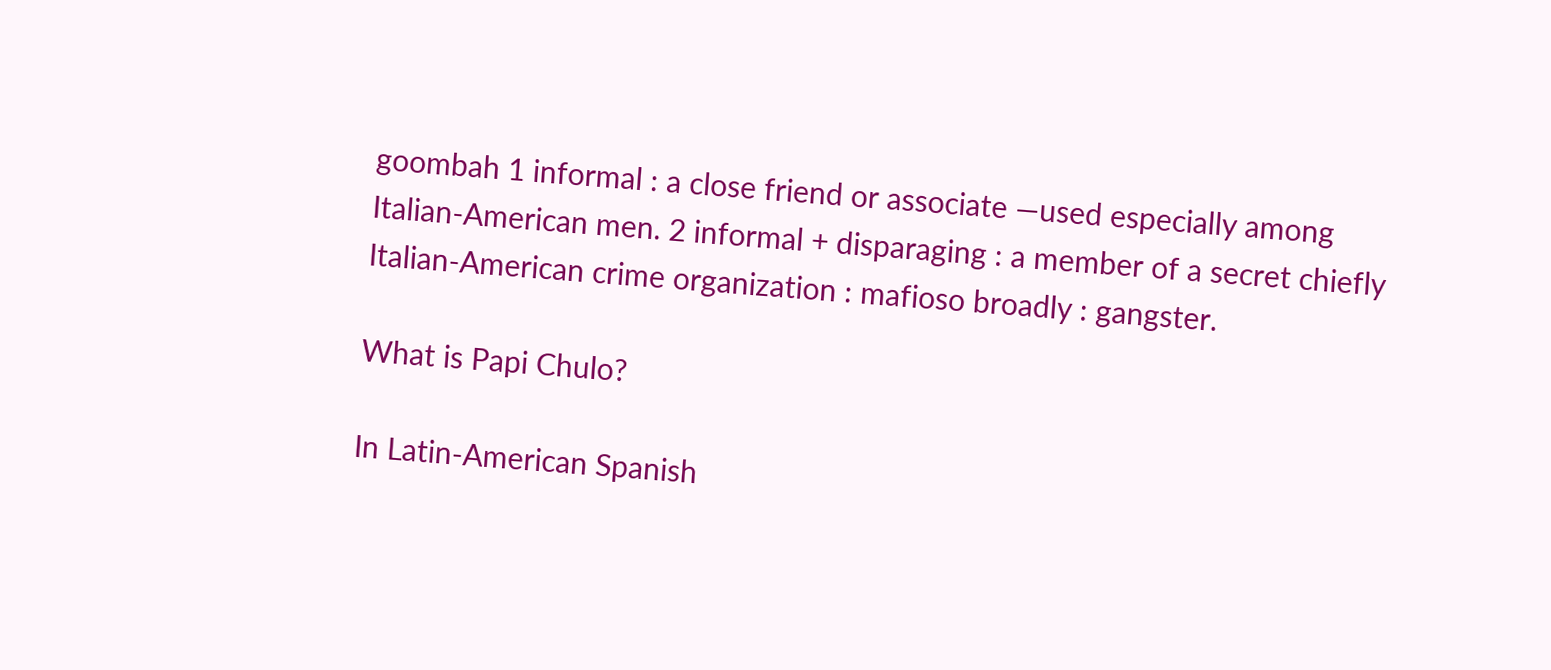goombah 1 informal : a close friend or associate —used especially among Italian-American men. 2 informal + disparaging : a member of a secret chiefly Italian-American crime organization : mafioso broadly : gangster.

What is Papi Chulo?

In Latin-American Spanish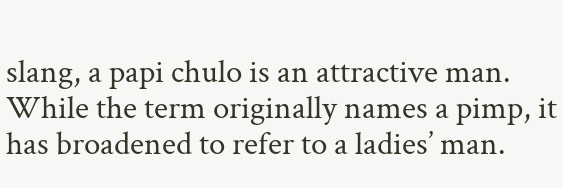slang, a papi chulo is an attractive man. While the term originally names a pimp, it has broadened to refer to a ladies’ man.